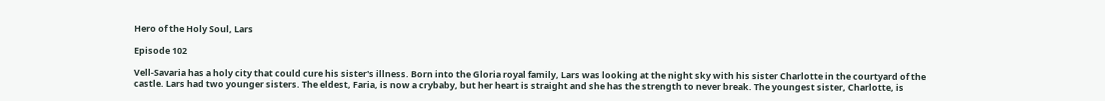Hero of the Holy Soul, Lars

Episode 102

Vell-Savaria has a holy city that could cure his sister's illness. Born into the Gloria royal family, Lars was looking at the night sky with his sister Charlotte in the courtyard of the castle. Lars had two younger sisters. The eldest, Faria, is now a crybaby, but her heart is straight and she has the strength to never break. The youngest sister, Charlotte, is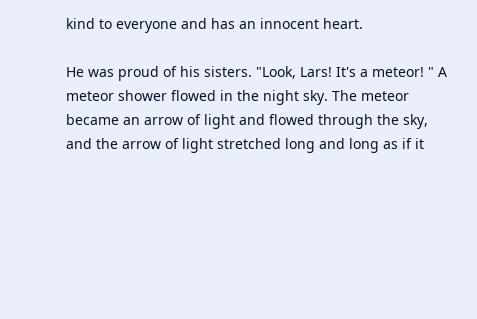kind to everyone and has an innocent heart.

He was proud of his sisters. "Look, Lars! It's a meteor! " A meteor shower flowed in the night sky. The meteor became an arrow of light and flowed through the sky, and the arrow of light stretched long and long as if it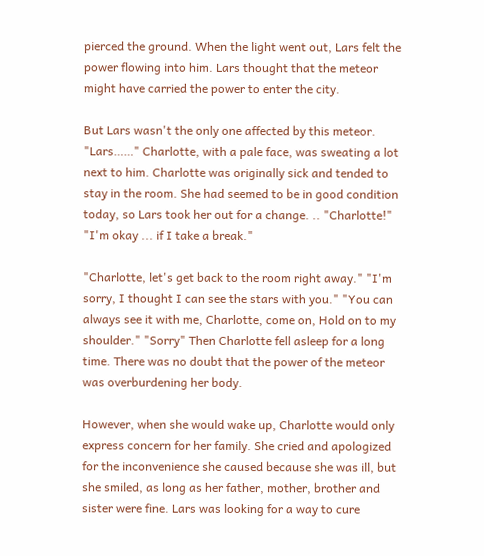pierced the ground. When the light went out, Lars felt the power flowing into him. Lars thought that the meteor might have carried the power to enter the city.

But Lars wasn't the only one affected by this meteor. "Lars……" Charlotte, with a pale face, was sweating a lot next to him. Charlotte was originally sick and tended to stay in the room. She had seemed to be in good condition today, so Lars took her out for a change. .. "Charlotte!" "I'm okay ... if I take a break."

"Charlotte, let's get back to the room right away." "I'm sorry, I thought I can see the stars with you." "You can always see it with me, Charlotte, come on, Hold on to my shoulder." "Sorry" Then Charlotte fell asleep for a long time. There was no doubt that the power of the meteor was overburdening her body.

However, when she would wake up, Charlotte would only express concern for her family. She cried and apologized for the inconvenience she caused because she was ill, but she smiled, as long as her father, mother, brother and sister were fine. Lars was looking for a way to cure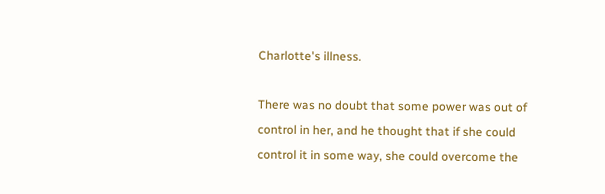Charlotte's illness.

There was no doubt that some power was out of control in her, and he thought that if she could control it in some way, she could overcome the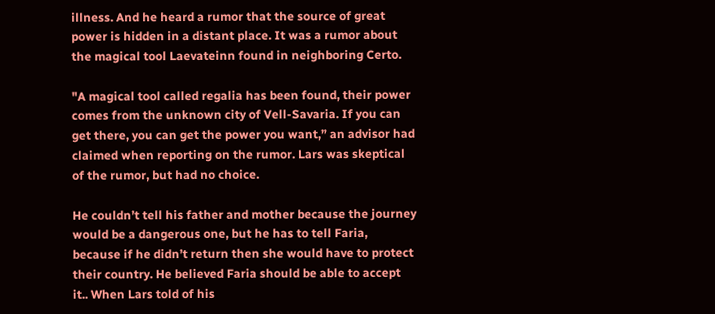illness. And he heard a rumor that the source of great power is hidden in a distant place. It was a rumor about the magical tool Laevateinn found in neighboring Certo.

"A magical tool called regalia has been found, their power comes from the unknown city of Vell-Savaria. If you can get there, you can get the power you want,” an advisor had claimed when reporting on the rumor. Lars was skeptical of the rumor, but had no choice.

He couldn’t tell his father and mother because the journey would be a dangerous one, but he has to tell Faria, because if he didn’t return then she would have to protect their country. He believed Faria should be able to accept it.. When Lars told of his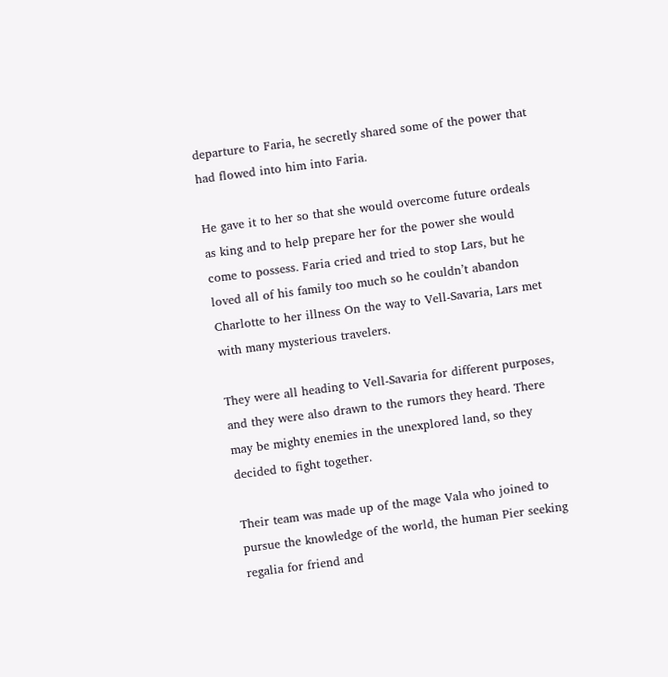departure to Faria, he secretly shared some of the power that had flowed into him into Faria.

He gave it to her so that she would overcome future ordeals as king and to help prepare her for the power she would come to possess. Faria cried and tried to stop Lars, but he loved all of his family too much so he couldn’t abandon Charlotte to her illness On the way to Vell-Savaria, Lars met with many mysterious travelers.

They were all heading to Vell-Savaria for different purposes, and they were also drawn to the rumors they heard. There may be mighty enemies in the unexplored land, so they decided to fight together.

Their team was made up of the mage Vala who joined to pursue the knowledge of the world, the human Pier seeking regalia for friend and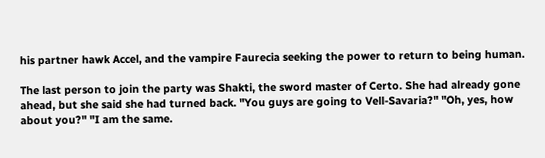his partner hawk Accel, and the vampire Faurecia seeking the power to return to being human.

The last person to join the party was Shakti, the sword master of Certo. She had already gone ahead, but she said she had turned back. "You guys are going to Vell-Savaria?" "Oh, yes, how about you?" "I am the same.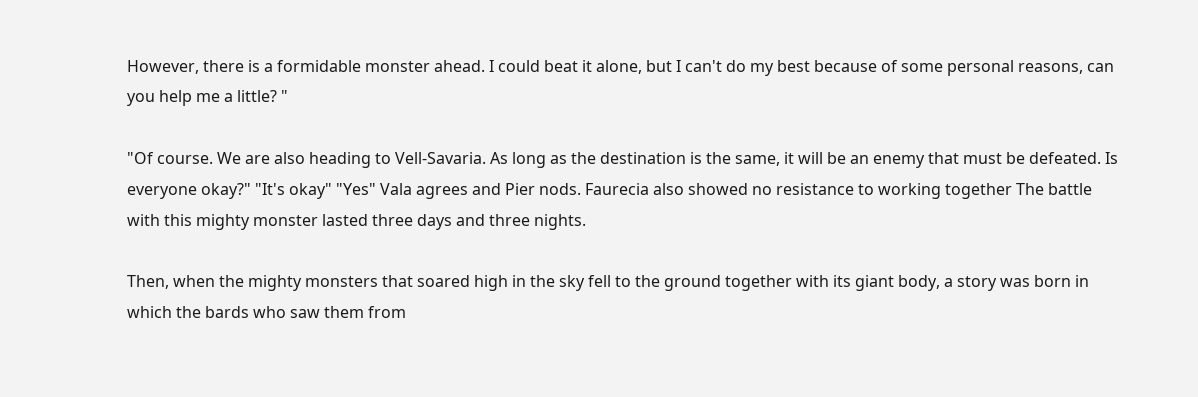However, there is a formidable monster ahead. I could beat it alone, but I can't do my best because of some personal reasons, can you help me a little? "

"Of course. We are also heading to Vell-Savaria. As long as the destination is the same, it will be an enemy that must be defeated. Is everyone okay?" "It's okay" "Yes" Vala agrees and Pier nods. Faurecia also showed no resistance to working together The battle with this mighty monster lasted three days and three nights.

Then, when the mighty monsters that soared high in the sky fell to the ground together with its giant body, a story was born in which the bards who saw them from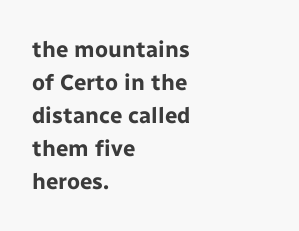the mountains of Certo in the distance called them five heroes.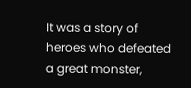It was a story of heroes who defeated a great monster,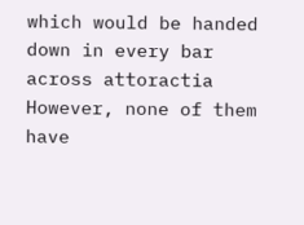which would be handed down in every bar across attoractia However, none of them have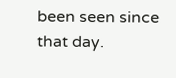been seen since that day.